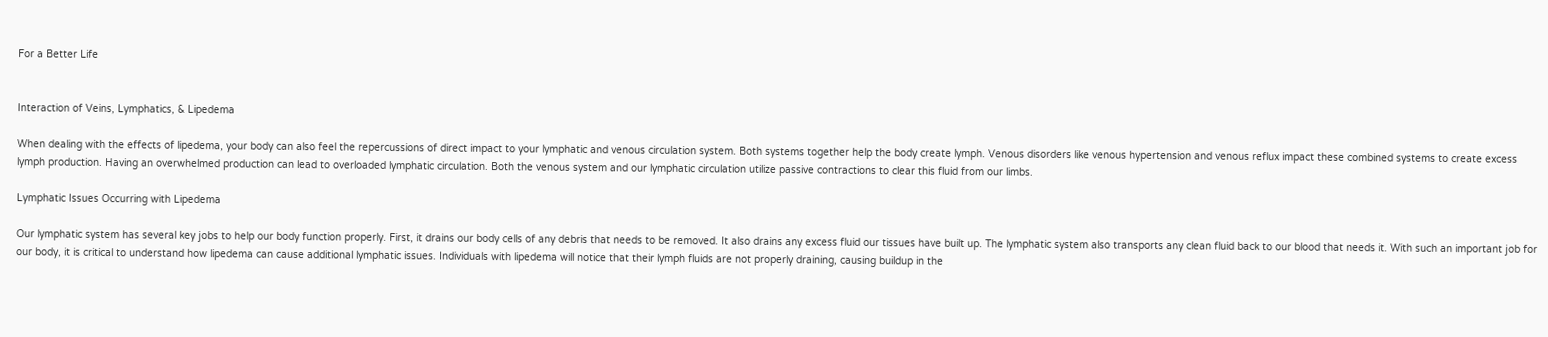For a Better Life


Interaction of Veins, Lymphatics, & Lipedema

When dealing with the effects of lipedema, your body can also feel the repercussions of direct impact to your lymphatic and venous circulation system. Both systems together help the body create lymph. Venous disorders like venous hypertension and venous reflux impact these combined systems to create excess lymph production. Having an overwhelmed production can lead to overloaded lymphatic circulation. Both the venous system and our lymphatic circulation utilize passive contractions to clear this fluid from our limbs.

Lymphatic Issues Occurring with Lipedema

Our lymphatic system has several key jobs to help our body function properly. First, it drains our body cells of any debris that needs to be removed. It also drains any excess fluid our tissues have built up. The lymphatic system also transports any clean fluid back to our blood that needs it. With such an important job for our body, it is critical to understand how lipedema can cause additional lymphatic issues. Individuals with lipedema will notice that their lymph fluids are not properly draining, causing buildup in the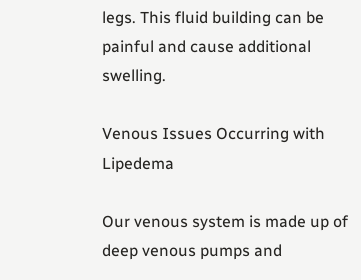legs. This fluid building can be painful and cause additional swelling.

Venous Issues Occurring with Lipedema

Our venous system is made up of deep venous pumps and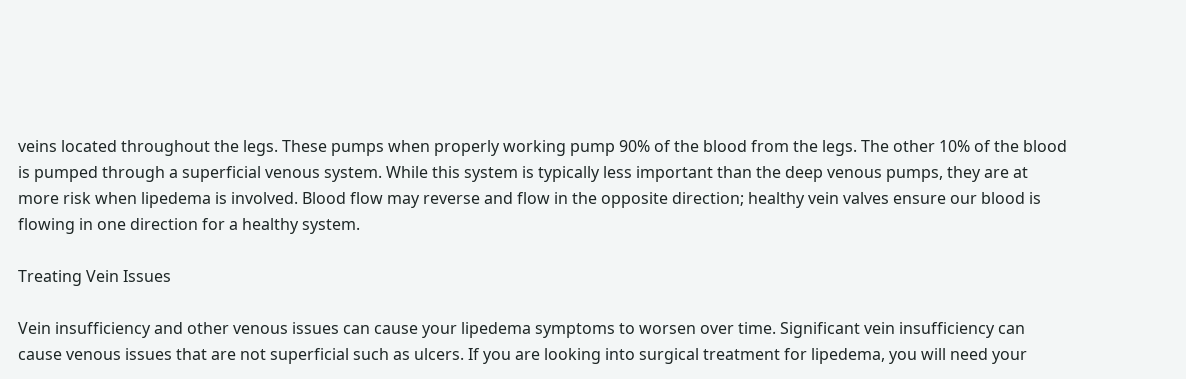veins located throughout the legs. These pumps when properly working pump 90% of the blood from the legs. The other 10% of the blood is pumped through a superficial venous system. While this system is typically less important than the deep venous pumps, they are at more risk when lipedema is involved. Blood flow may reverse and flow in the opposite direction; healthy vein valves ensure our blood is flowing in one direction for a healthy system.

Treating Vein Issues

Vein insufficiency and other venous issues can cause your lipedema symptoms to worsen over time. Significant vein insufficiency can cause venous issues that are not superficial such as ulcers. If you are looking into surgical treatment for lipedema, you will need your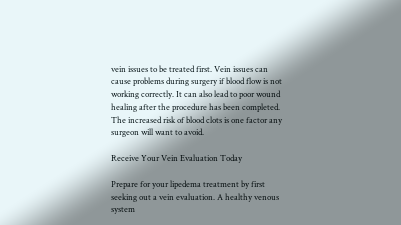vein issues to be treated first. Vein issues can cause problems during surgery if blood flow is not working correctly. It can also lead to poor wound healing after the procedure has been completed. The increased risk of blood clots is one factor any surgeon will want to avoid.

Receive Your Vein Evaluation Today

Prepare for your lipedema treatment by first seeking out a vein evaluation. A healthy venous system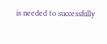is needed to successfully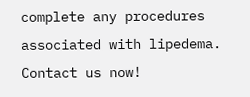complete any procedures associated with lipedema. Contact us now!